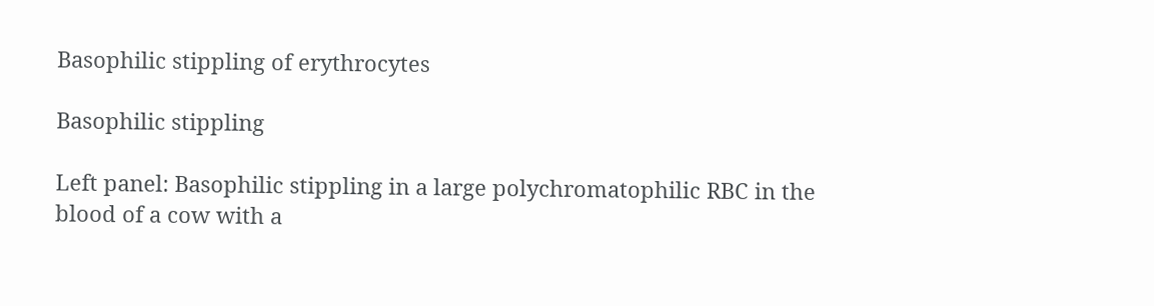Basophilic stippling of erythrocytes

Basophilic stippling

Left panel: Basophilic stippling in a large polychromatophilic RBC in the blood of a cow with a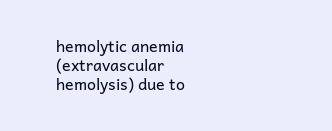hemolytic anemia (extravascular hemolysis) due to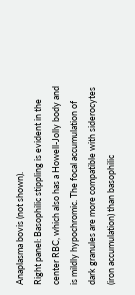Anaplasma bovis (not shown).
Right panel: Basophilic stippling is evident in the center RBC, which also has a Howell-Jolly body and is mildly hypochromic. The focal accumulation of dark granules are more compatible with siderocytes (iron accumulation) than basophilic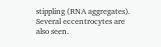stippling (RNA aggregates). Several eccentrocytes are also seen.